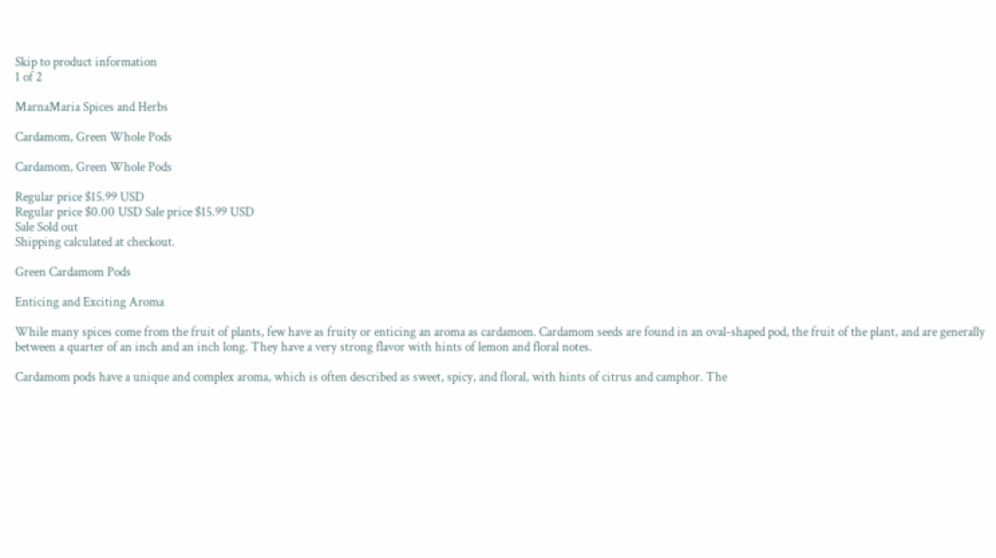Skip to product information
1 of 2

MarnaMaria Spices and Herbs

Cardamom, Green Whole Pods

Cardamom, Green Whole Pods

Regular price $15.99 USD
Regular price $0.00 USD Sale price $15.99 USD
Sale Sold out
Shipping calculated at checkout.

Green Cardamom Pods

Enticing and Exciting Aroma

While many spices come from the fruit of plants, few have as fruity or enticing an aroma as cardamom. Cardamom seeds are found in an oval-shaped pod, the fruit of the plant, and are generally between a quarter of an inch and an inch long. They have a very strong flavor with hints of lemon and floral notes.

Cardamom pods have a unique and complex aroma, which is often described as sweet, spicy, and floral, with hints of citrus and camphor. The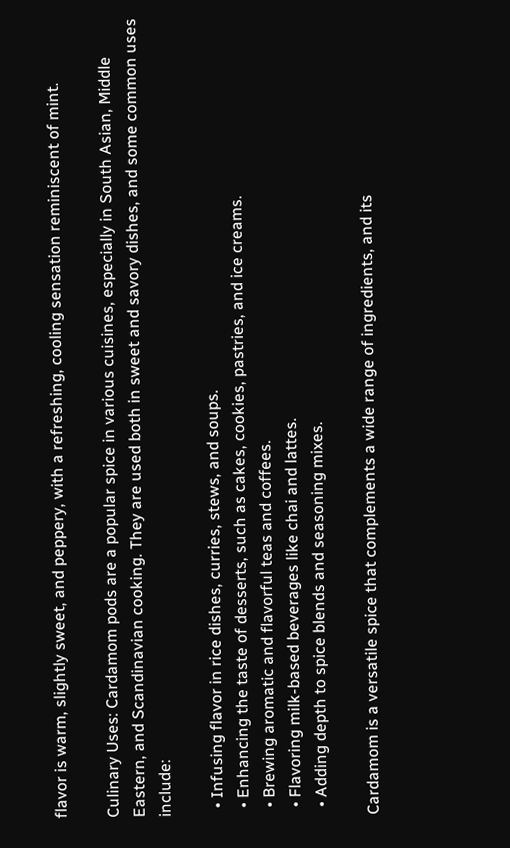flavor is warm, slightly sweet, and peppery, with a refreshing, cooling sensation reminiscent of mint.

Culinary Uses: Cardamom pods are a popular spice in various cuisines, especially in South Asian, Middle Eastern, and Scandinavian cooking. They are used both in sweet and savory dishes, and some common uses include:

  • Infusing flavor in rice dishes, curries, stews, and soups.
  • Enhancing the taste of desserts, such as cakes, cookies, pastries, and ice creams.
  • Brewing aromatic and flavorful teas and coffees.
  • Flavoring milk-based beverages like chai and lattes.
  • Adding depth to spice blends and seasoning mixes.

Cardamom is a versatile spice that complements a wide range of ingredients, and its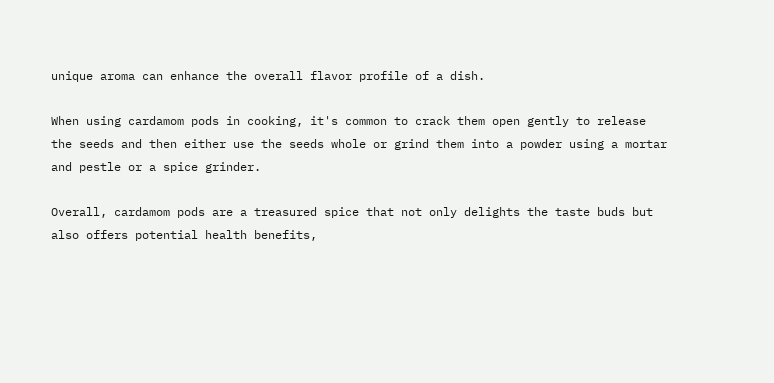unique aroma can enhance the overall flavor profile of a dish.

When using cardamom pods in cooking, it's common to crack them open gently to release the seeds and then either use the seeds whole or grind them into a powder using a mortar and pestle or a spice grinder.

Overall, cardamom pods are a treasured spice that not only delights the taste buds but also offers potential health benefits,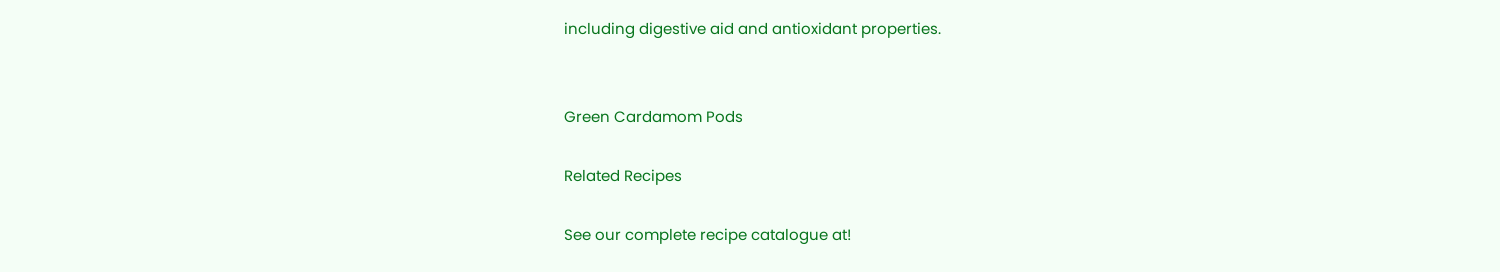including digestive aid and antioxidant properties.


Green Cardamom Pods

Related Recipes

See our complete recipe catalogue at!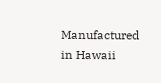Manufactured in Hawaii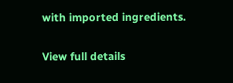with imported ingredients.

View full details